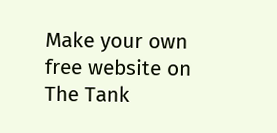Make your own free website on
The Tank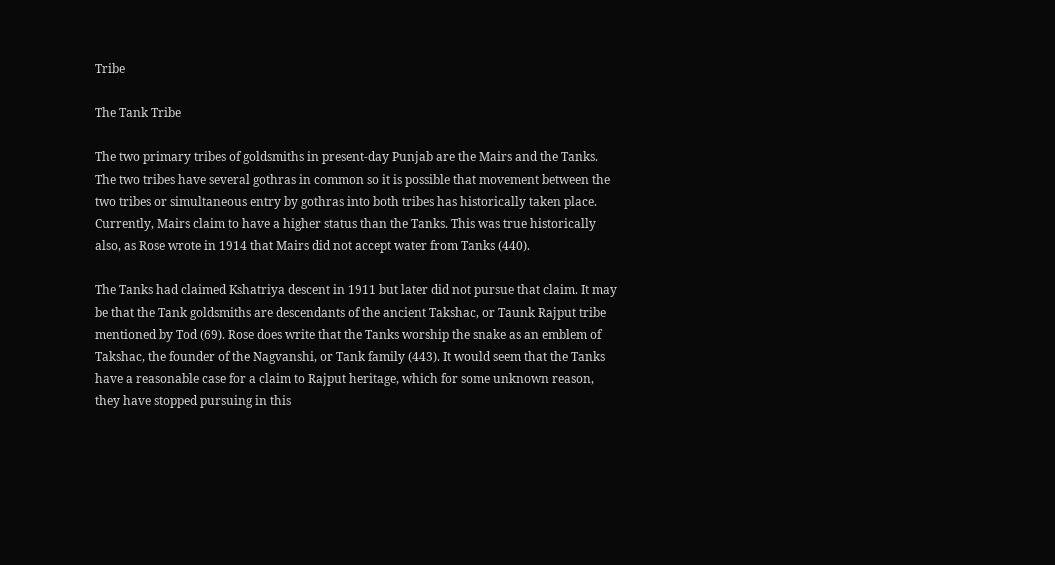Tribe

The Tank Tribe

The two primary tribes of goldsmiths in present-day Punjab are the Mairs and the Tanks. The two tribes have several gothras in common so it is possible that movement between the two tribes or simultaneous entry by gothras into both tribes has historically taken place. Currently, Mairs claim to have a higher status than the Tanks. This was true historically also, as Rose wrote in 1914 that Mairs did not accept water from Tanks (440).

The Tanks had claimed Kshatriya descent in 1911 but later did not pursue that claim. It may be that the Tank goldsmiths are descendants of the ancient Takshac, or Taunk Rajput tribe mentioned by Tod (69). Rose does write that the Tanks worship the snake as an emblem of Takshac, the founder of the Nagvanshi, or Tank family (443). It would seem that the Tanks have a reasonable case for a claim to Rajput heritage, which for some unknown reason, they have stopped pursuing in this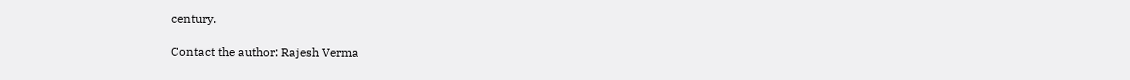century.

Contact the author: Rajesh Verma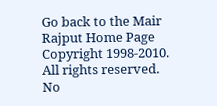Go back to the Mair Rajput Home Page
Copyright 1998-2010. All rights reserved. No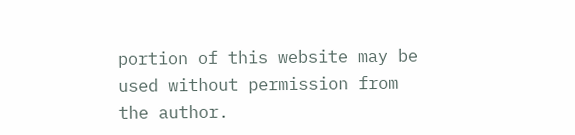portion of this website may be used without permission from the author.